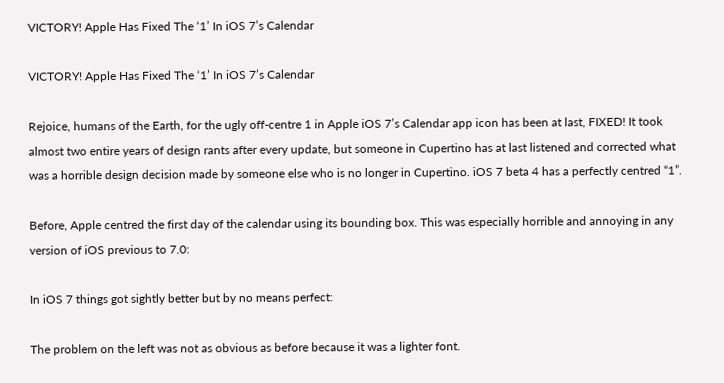VICTORY! Apple Has Fixed The ‘1’ In iOS 7’s Calendar

VICTORY! Apple Has Fixed The ‘1’ In iOS 7’s Calendar

Rejoice, humans of the Earth, for the ugly off-centre 1 in Apple iOS 7’s Calendar app icon has been at last, FIXED! It took almost two entire years of design rants after every update, but someone in Cupertino has at last listened and corrected what was a horrible design decision made by someone else who is no longer in Cupertino. iOS 7 beta 4 has a perfectly centred “1”.

Before, Apple centred the first day of the calendar using its bounding box. This was especially horrible and annoying in any version of iOS previous to 7.0:

In iOS 7 things got sightly better but by no means perfect:

The problem on the left was not as obvious as before because it was a lighter font.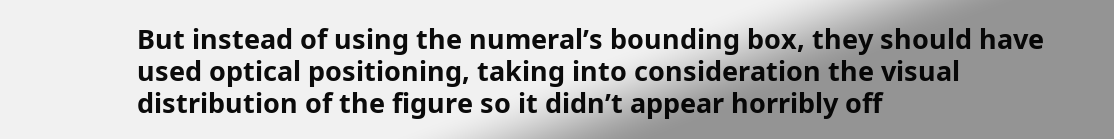But instead of using the numeral’s bounding box, they should have used optical positioning, taking into consideration the visual distribution of the figure so it didn’t appear horribly off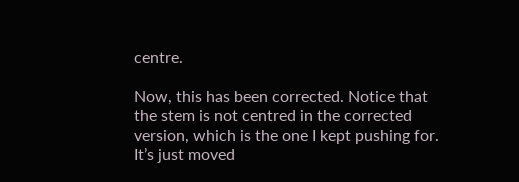centre.

Now, this has been corrected. Notice that the stem is not centred in the corrected version, which is the one I kept pushing for. It’s just moved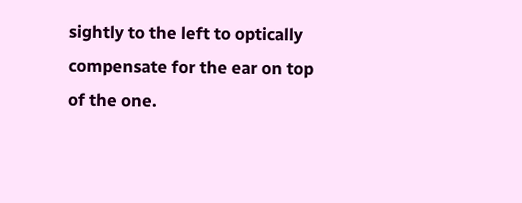sightly to the left to optically compensate for the ear on top of the one.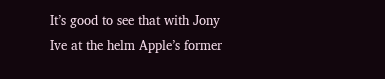It’s good to see that with Jony Ive at the helm Apple’s former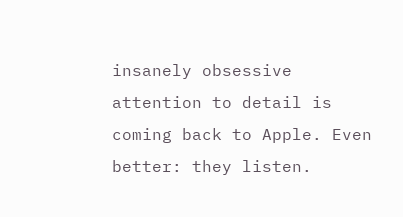insanely obsessive attention to detail is coming back to Apple. Even better: they listen.